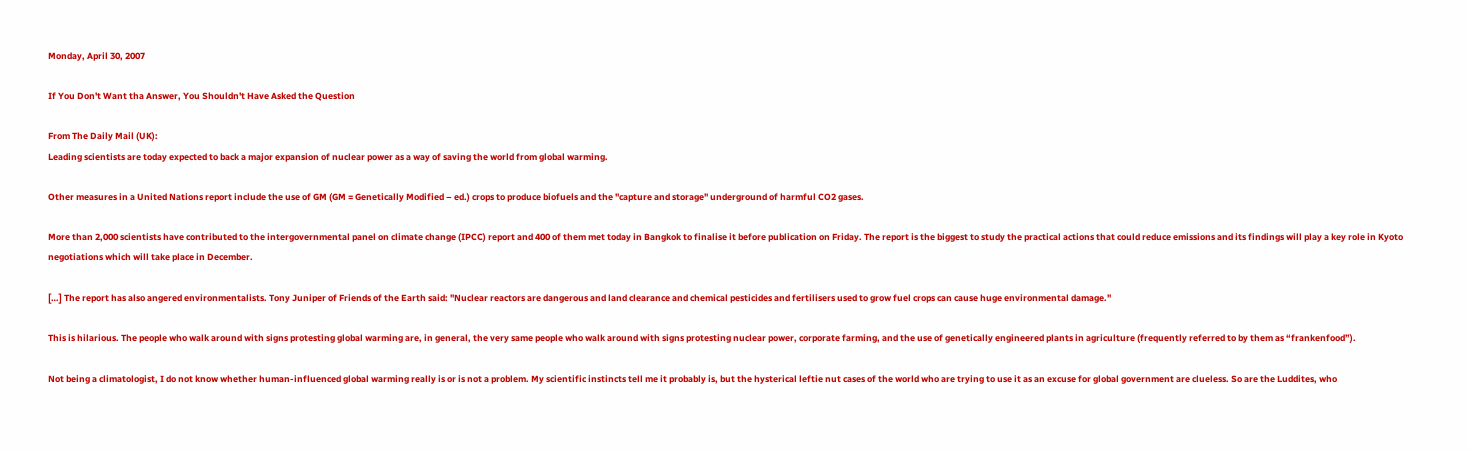Monday, April 30, 2007

If You Don't Want tha Answer, You Shouldn't Have Asked the Question

From The Daily Mail (UK):
Leading scientists are today expected to back a major expansion of nuclear power as a way of saving the world from global warming.

Other measures in a United Nations report include the use of GM (GM = Genetically Modified – ed.) crops to produce biofuels and the "capture and storage" underground of harmful CO2 gases.

More than 2,000 scientists have contributed to the intergovernmental panel on climate change (IPCC) report and 400 of them met today in Bangkok to finalise it before publication on Friday. The report is the biggest to study the practical actions that could reduce emissions and its findings will play a key role in Kyoto negotiations which will take place in December.

[…] The report has also angered environmentalists. Tony Juniper of Friends of the Earth said: "Nuclear reactors are dangerous and land clearance and chemical pesticides and fertilisers used to grow fuel crops can cause huge environmental damage."

This is hilarious. The people who walk around with signs protesting global warming are, in general, the very same people who walk around with signs protesting nuclear power, corporate farming, and the use of genetically engineered plants in agriculture (frequently referred to by them as “frankenfood”).

Not being a climatologist, I do not know whether human-influenced global warming really is or is not a problem. My scientific instincts tell me it probably is, but the hysterical leftie nut cases of the world who are trying to use it as an excuse for global government are clueless. So are the Luddites, who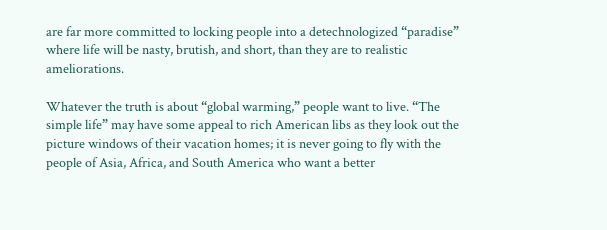are far more committed to locking people into a detechnologized “paradise” where life will be nasty, brutish, and short, than they are to realistic ameliorations.

Whatever the truth is about “global warming,” people want to live. “The simple life” may have some appeal to rich American libs as they look out the picture windows of their vacation homes; it is never going to fly with the people of Asia, Africa, and South America who want a better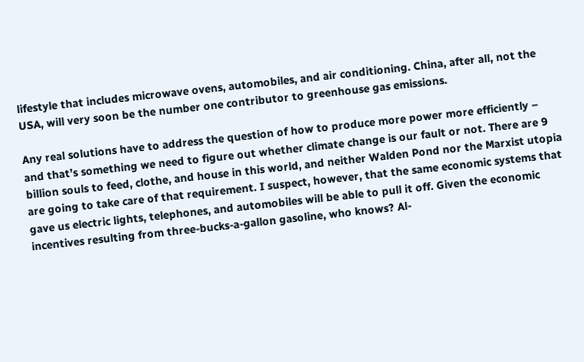lifestyle that includes microwave ovens, automobiles, and air conditioning. China, after all, not the USA, will very soon be the number one contributor to greenhouse gas emissions.

Any real solutions have to address the question of how to produce more power more efficiently – and that’s something we need to figure out whether climate change is our fault or not. There are 9 billion souls to feed, clothe, and house in this world, and neither Walden Pond nor the Marxist utopia are going to take care of that requirement. I suspect, however, that the same economic systems that gave us electric lights, telephones, and automobiles will be able to pull it off. Given the economic incentives resulting from three-bucks-a-gallon gasoline, who knows? Al-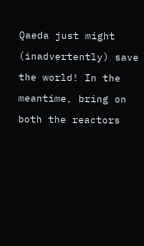Qaeda just might (inadvertently) save the world! In the meantime, bring on both the reactors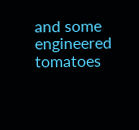and some engineered tomatoes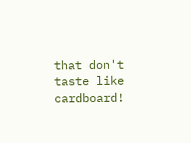that don't taste like cardboard!